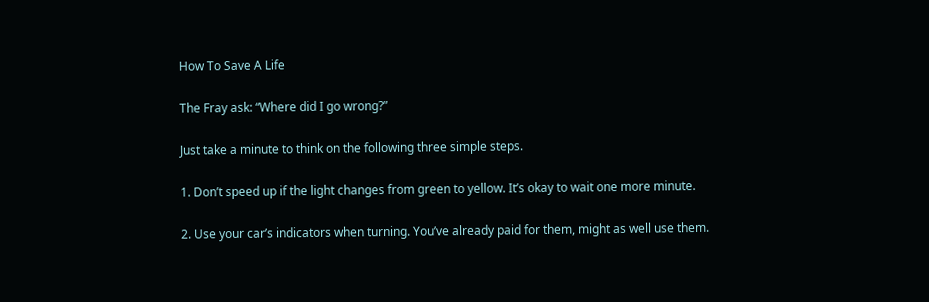How To Save A Life

The Fray ask: “Where did I go wrong?”

Just take a minute to think on the following three simple steps.

1. Don’t speed up if the light changes from green to yellow. It’s okay to wait one more minute.

2. Use your car’s indicators when turning. You’ve already paid for them, might as well use them.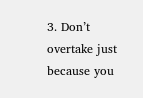3. Don’t overtake just because you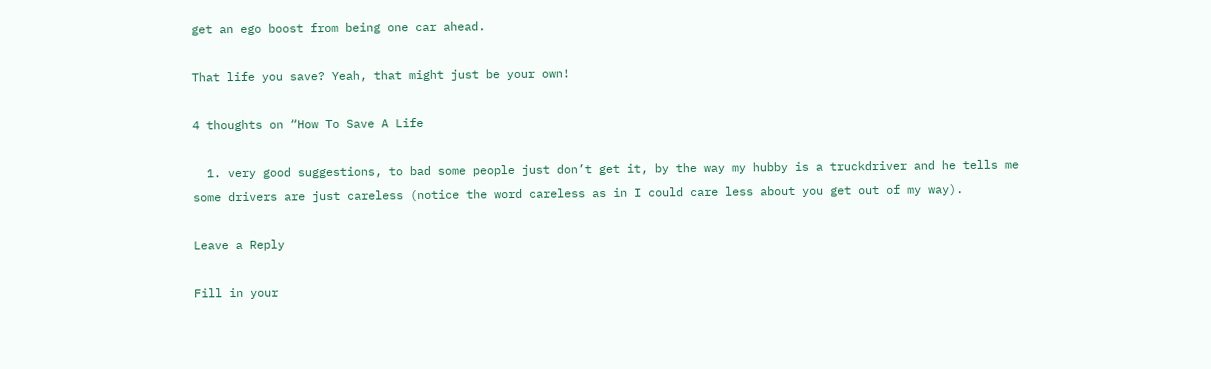get an ego boost from being one car ahead.

That life you save? Yeah, that might just be your own!

4 thoughts on “How To Save A Life

  1. very good suggestions, to bad some people just don’t get it, by the way my hubby is a truckdriver and he tells me some drivers are just careless (notice the word careless as in I could care less about you get out of my way).

Leave a Reply

Fill in your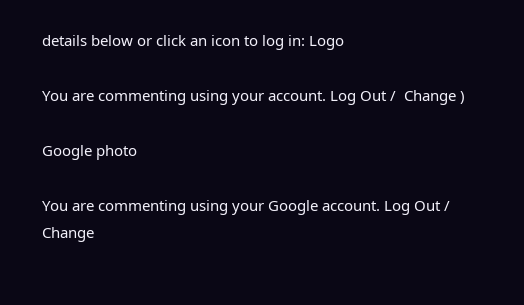details below or click an icon to log in: Logo

You are commenting using your account. Log Out /  Change )

Google photo

You are commenting using your Google account. Log Out /  Change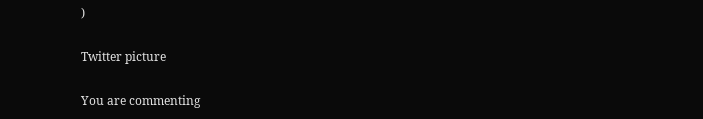)

Twitter picture

You are commenting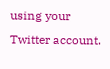using your Twitter account.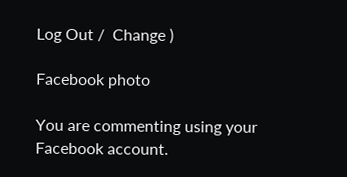Log Out /  Change )

Facebook photo

You are commenting using your Facebook account.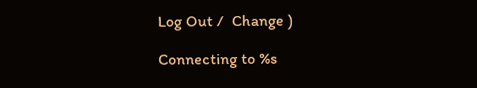Log Out /  Change )

Connecting to %s